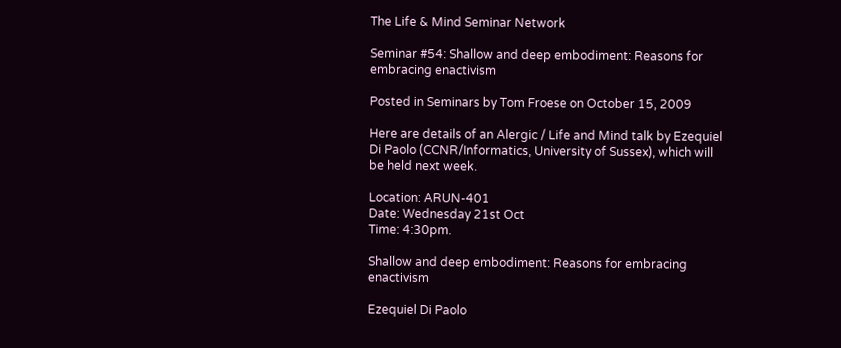The Life & Mind Seminar Network

Seminar #54: Shallow and deep embodiment: Reasons for embracing enactivism

Posted in Seminars by Tom Froese on October 15, 2009

Here are details of an Alergic / Life and Mind talk by Ezequiel Di Paolo (CCNR/Informatics, University of Sussex), which will be held next week.

Location: ARUN-401
Date: Wednesday 21st Oct
Time: 4:30pm.

Shallow and deep embodiment: Reasons for embracing enactivism

Ezequiel Di Paolo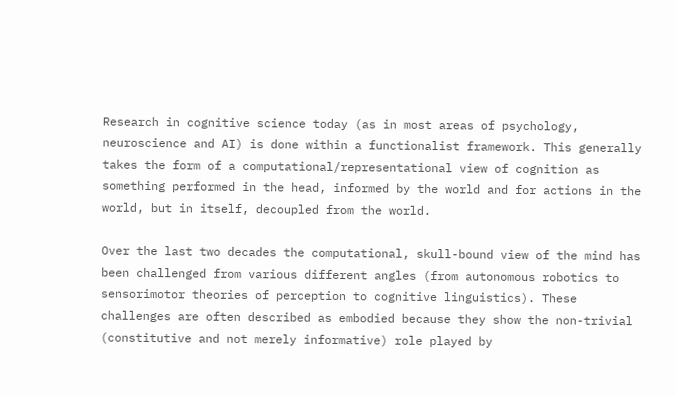Research in cognitive science today (as in most areas of psychology, neuroscience and AI) is done within a functionalist framework. This generally takes the form of a computational/representational view of cognition as something performed in the head, informed by the world and for actions in the world, but in itself, decoupled from the world.

Over the last two decades the computational, skull-bound view of the mind has been challenged from various different angles (from autonomous robotics to sensorimotor theories of perception to cognitive linguistics). These challenges are often described as embodied because they show the non-trivial (constitutive and not merely informative) role played by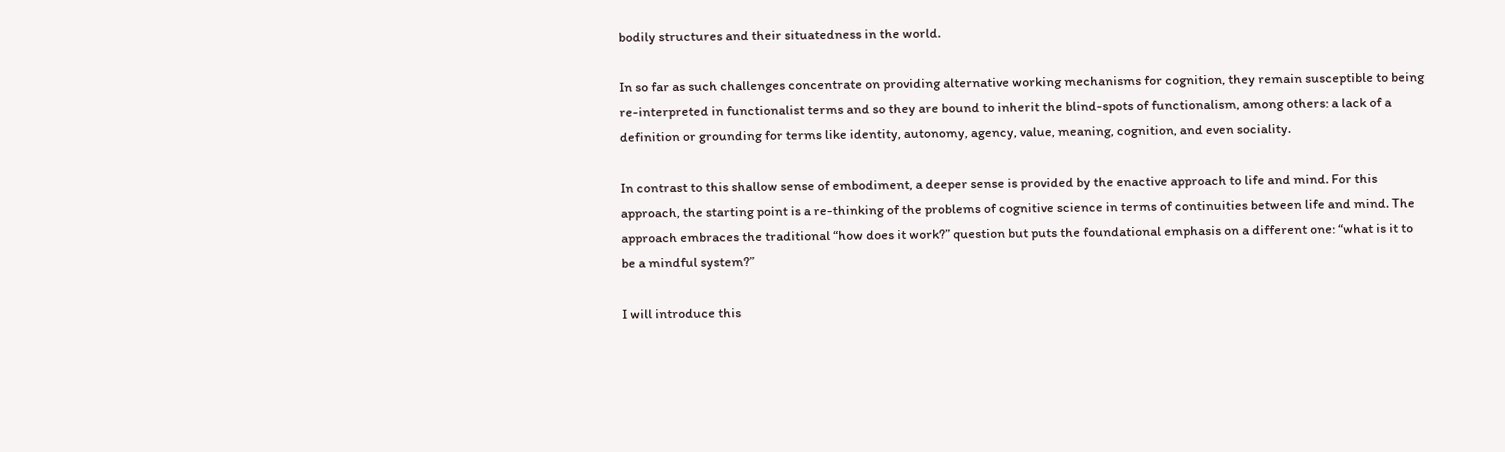bodily structures and their situatedness in the world.

In so far as such challenges concentrate on providing alternative working mechanisms for cognition, they remain susceptible to being re-interpreted in functionalist terms and so they are bound to inherit the blind-spots of functionalism, among others: a lack of a definition or grounding for terms like identity, autonomy, agency, value, meaning, cognition, and even sociality.

In contrast to this shallow sense of embodiment, a deeper sense is provided by the enactive approach to life and mind. For this approach, the starting point is a re-thinking of the problems of cognitive science in terms of continuities between life and mind. The approach embraces the traditional “how does it work?” question but puts the foundational emphasis on a different one: “what is it to be a mindful system?”

I will introduce this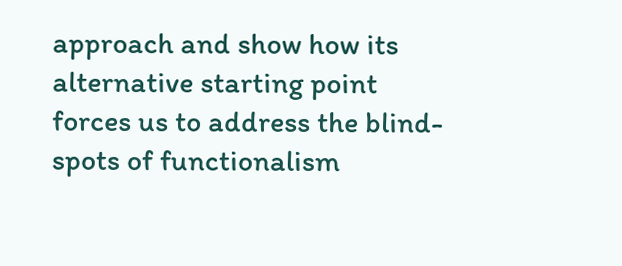approach and show how its alternative starting point forces us to address the blind-spots of functionalism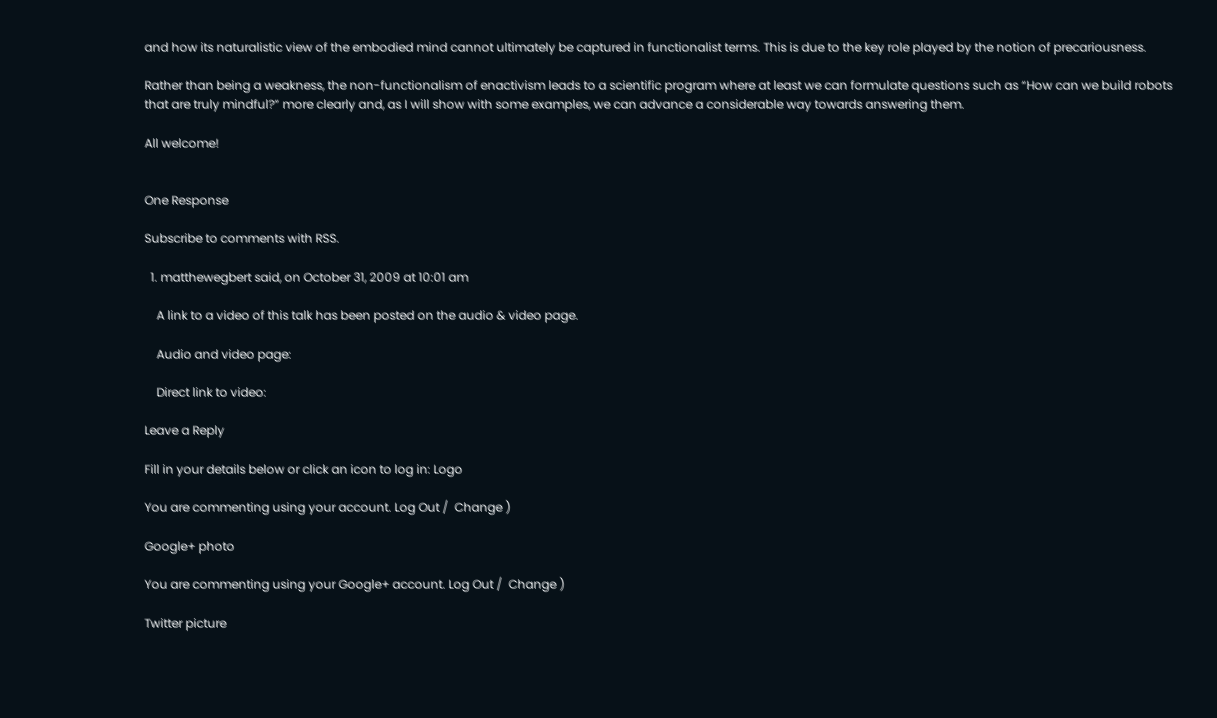and how its naturalistic view of the embodied mind cannot ultimately be captured in functionalist terms. This is due to the key role played by the notion of precariousness.

Rather than being a weakness, the non-functionalism of enactivism leads to a scientific program where at least we can formulate questions such as “How can we build robots that are truly mindful?” more clearly and, as I will show with some examples, we can advance a considerable way towards answering them.

All welcome!


One Response

Subscribe to comments with RSS.

  1. matthewegbert said, on October 31, 2009 at 10:01 am

    A link to a video of this talk has been posted on the audio & video page.

    Audio and video page:

    Direct link to video:

Leave a Reply

Fill in your details below or click an icon to log in: Logo

You are commenting using your account. Log Out /  Change )

Google+ photo

You are commenting using your Google+ account. Log Out /  Change )

Twitter picture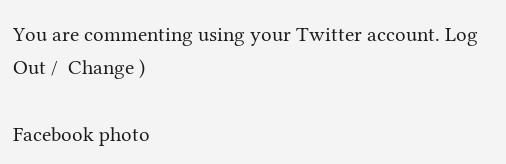You are commenting using your Twitter account. Log Out /  Change )

Facebook photo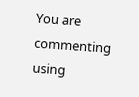You are commenting using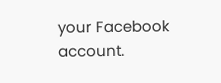your Facebook account.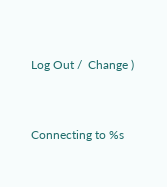Log Out /  Change )


Connecting to %s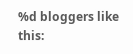%d bloggers like this: